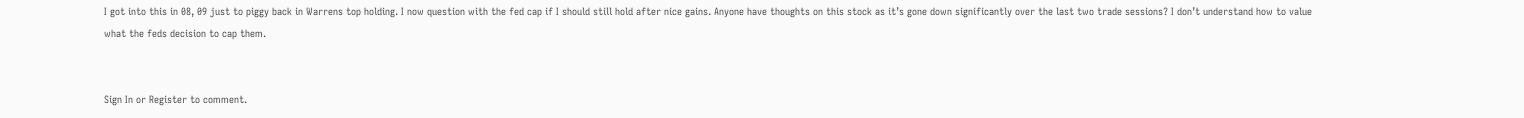I got into this in 08, 09 just to piggy back in Warrens top holding. I now question with the fed cap if I should still hold after nice gains. Anyone have thoughts on this stock as it’s gone down significantly over the last two trade sessions? I don’t understand how to value what the feds decision to cap them.


Sign In or Register to comment.